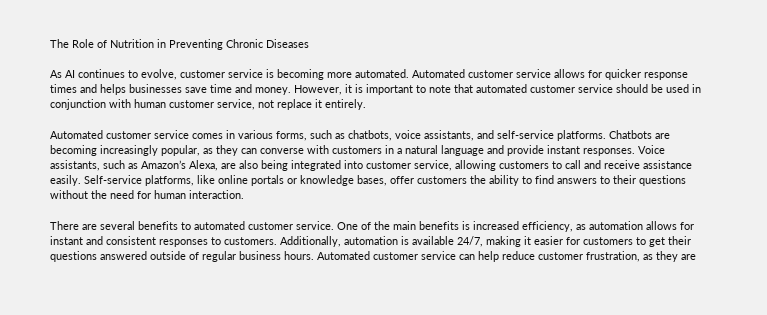The Role of Nutrition in Preventing Chronic Diseases

As AI continues to evolve, customer service is becoming more automated. Automated customer service allows for quicker response times and helps businesses save time and money. However, it is important to note that automated customer service should be used in conjunction with human customer service, not replace it entirely.

Automated customer service comes in various forms, such as chatbots, voice assistants, and self-service platforms. Chatbots are becoming increasingly popular, as they can converse with customers in a natural language and provide instant responses. Voice assistants, such as Amazon’s Alexa, are also being integrated into customer service, allowing customers to call and receive assistance easily. Self-service platforms, like online portals or knowledge bases, offer customers the ability to find answers to their questions without the need for human interaction.

There are several benefits to automated customer service. One of the main benefits is increased efficiency, as automation allows for instant and consistent responses to customers. Additionally, automation is available 24/7, making it easier for customers to get their questions answered outside of regular business hours. Automated customer service can help reduce customer frustration, as they are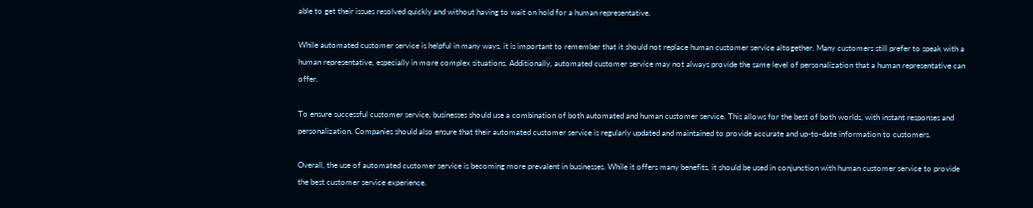able to get their issues resolved quickly and without having to wait on hold for a human representative.

While automated customer service is helpful in many ways, it is important to remember that it should not replace human customer service altogether. Many customers still prefer to speak with a human representative, especially in more complex situations. Additionally, automated customer service may not always provide the same level of personalization that a human representative can offer.

To ensure successful customer service, businesses should use a combination of both automated and human customer service. This allows for the best of both worlds, with instant responses and personalization. Companies should also ensure that their automated customer service is regularly updated and maintained to provide accurate and up-to-date information to customers.

Overall, the use of automated customer service is becoming more prevalent in businesses. While it offers many benefits, it should be used in conjunction with human customer service to provide the best customer service experience.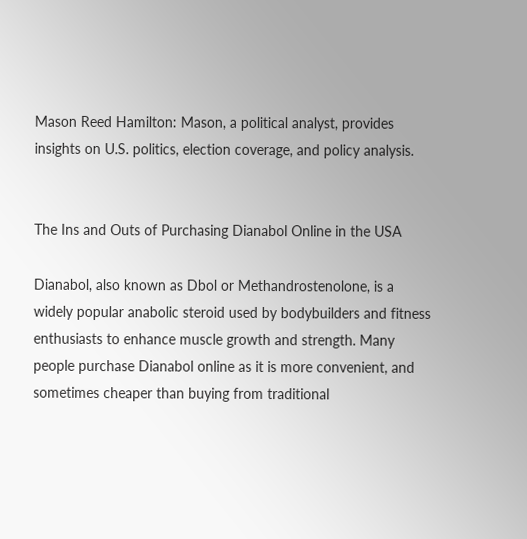Mason Reed Hamilton: Mason, a political analyst, provides insights on U.S. politics, election coverage, and policy analysis.


The Ins and Outs of Purchasing Dianabol Online in the USA

Dianabol, also known as Dbol or Methandrostenolone, is a widely popular anabolic steroid used by bodybuilders and fitness enthusiasts to enhance muscle growth and strength. Many people purchase Dianabol online as it is more convenient, and sometimes cheaper than buying from traditional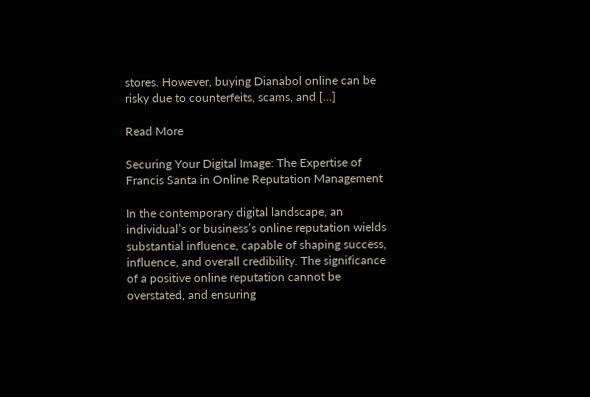stores. However, buying Dianabol online can be risky due to counterfeits, scams, and […]

Read More

Securing Your Digital Image: The Expertise of Francis Santa in Online Reputation Management

In the contemporary digital landscape, an individual’s or business’s online reputation wields substantial influence, capable of shaping success, influence, and overall credibility. The significance of a positive online reputation cannot be overstated, and ensuring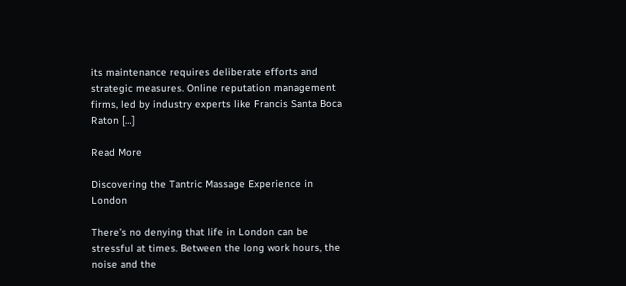its maintenance requires deliberate efforts and strategic measures. Online reputation management firms, led by industry experts like Francis Santa Boca Raton […]

Read More

Discovering the Tantric Massage Experience in London

There’s no denying that life in London can be stressful at times. Between the long work hours, the noise and the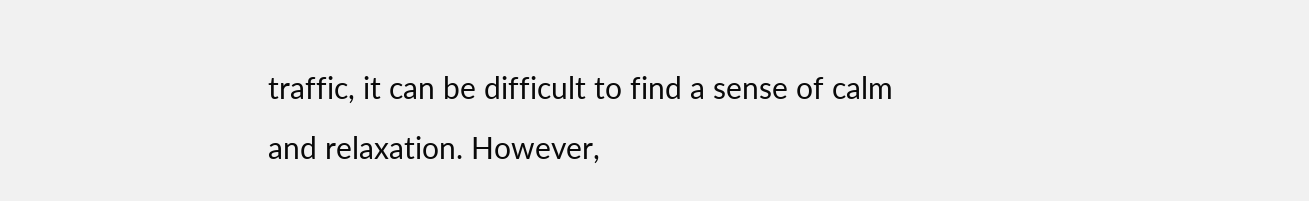traffic, it can be difficult to find a sense of calm and relaxation. However,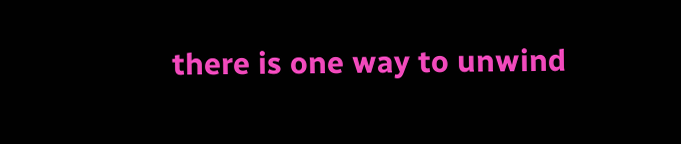there is one way to unwind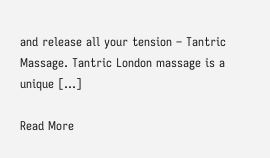and release all your tension – Tantric Massage. Tantric London massage is a unique […]

Read More